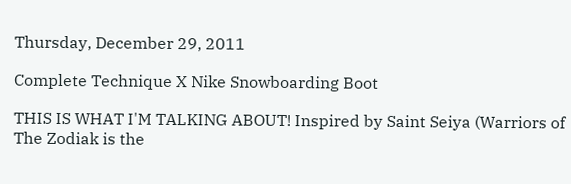Thursday, December 29, 2011

Complete Technique X Nike Snowboarding Boot

THIS IS WHAT I'M TALKING ABOUT! Inspired by Saint Seiya (Warriors of The Zodiak is the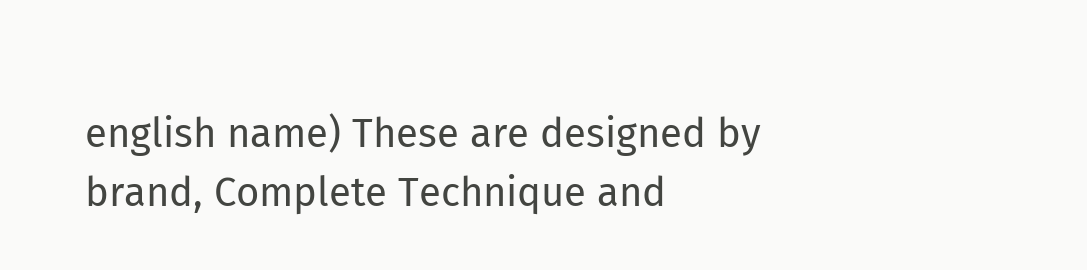english name) These are designed by brand, Complete Technique and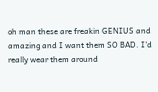oh man these are freakin GENIUS and amazing and I want them SO BAD. I'd really wear them around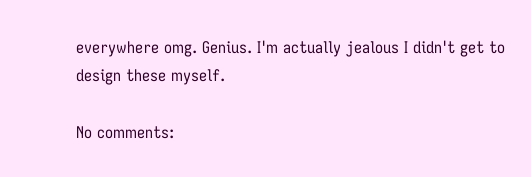everywhere omg. Genius. I'm actually jealous I didn't get to design these myself.

No comments: